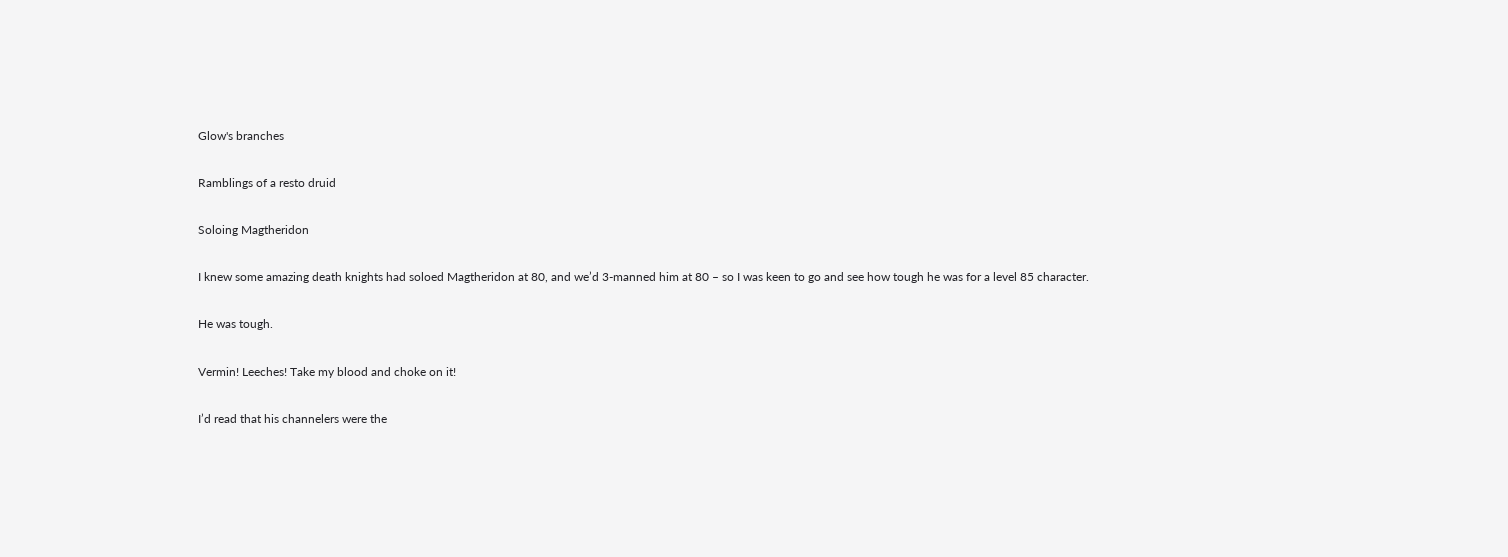Glow's branches

Ramblings of a resto druid

Soloing Magtheridon

I knew some amazing death knights had soloed Magtheridon at 80, and we’d 3-manned him at 80 – so I was keen to go and see how tough he was for a level 85 character.

He was tough.

Vermin! Leeches! Take my blood and choke on it!

I’d read that his channelers were the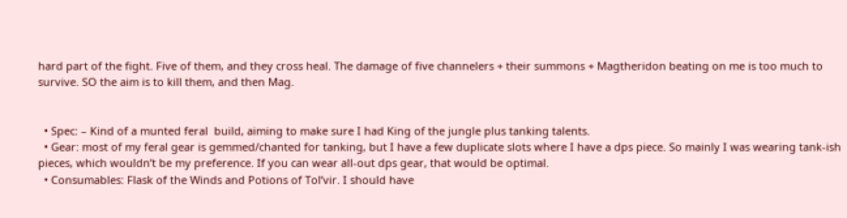hard part of the fight. Five of them, and they cross heal. The damage of five channelers + their summons + Magtheridon beating on me is too much to survive. SO the aim is to kill them, and then Mag.


  • Spec: – Kind of a munted feral  build, aiming to make sure I had King of the jungle plus tanking talents.
  • Gear: most of my feral gear is gemmed/chanted for tanking, but I have a few duplicate slots where I have a dps piece. So mainly I was wearing tank-ish pieces, which wouldn’t be my preference. If you can wear all-out dps gear, that would be optimal.
  • Consumables: Flask of the Winds and Potions of Tol’vir. I should have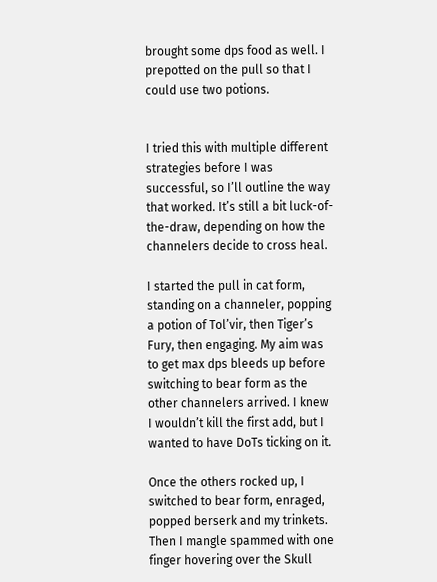brought some dps food as well. I prepotted on the pull so that I could use two potions.


I tried this with multiple different strategies before I was successful, so I’ll outline the way that worked. It’s still a bit luck-of-the-draw, depending on how the channelers decide to cross heal.

I started the pull in cat form, standing on a channeler, popping a potion of Tol’vir, then Tiger’s Fury, then engaging. My aim was to get max dps bleeds up before switching to bear form as the other channelers arrived. I knew I wouldn’t kill the first add, but I wanted to have DoTs ticking on it.

Once the others rocked up, I switched to bear form, enraged, popped berserk and my trinkets. Then I mangle spammed with one finger hovering over the Skull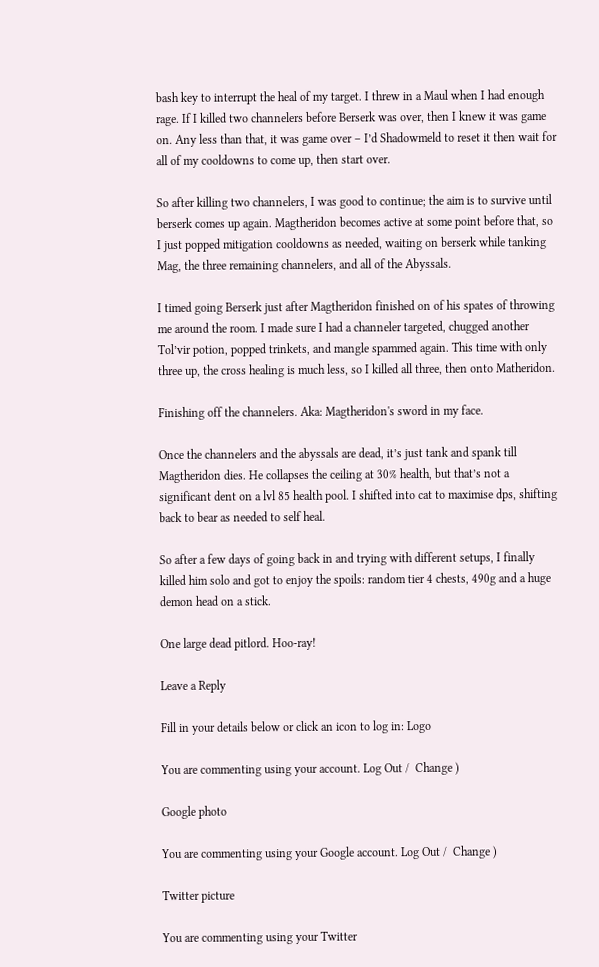bash key to interrupt the heal of my target. I threw in a Maul when I had enough rage. If I killed two channelers before Berserk was over, then I knew it was game on. Any less than that, it was game over – I’d Shadowmeld to reset it then wait for all of my cooldowns to come up, then start over.

So after killing two channelers, I was good to continue; the aim is to survive until berserk comes up again. Magtheridon becomes active at some point before that, so I just popped mitigation cooldowns as needed, waiting on berserk while tanking Mag, the three remaining channelers, and all of the Abyssals.

I timed going Berserk just after Magtheridon finished on of his spates of throwing me around the room. I made sure I had a channeler targeted, chugged another Tol’vir potion, popped trinkets, and mangle spammed again. This time with only three up, the cross healing is much less, so I killed all three, then onto Matheridon.

Finishing off the channelers. Aka: Magtheridon's sword in my face.

Once the channelers and the abyssals are dead, it’s just tank and spank till Magtheridon dies. He collapses the ceiling at 30% health, but that’s not a significant dent on a lvl 85 health pool. I shifted into cat to maximise dps, shifting back to bear as needed to self heal.

So after a few days of going back in and trying with different setups, I finally killed him solo and got to enjoy the spoils: random tier 4 chests, 490g and a huge demon head on a stick.

One large dead pitlord. Hoo-ray!

Leave a Reply

Fill in your details below or click an icon to log in: Logo

You are commenting using your account. Log Out /  Change )

Google photo

You are commenting using your Google account. Log Out /  Change )

Twitter picture

You are commenting using your Twitter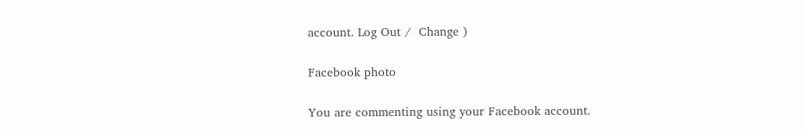account. Log Out /  Change )

Facebook photo

You are commenting using your Facebook account.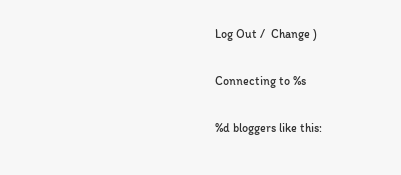Log Out /  Change )

Connecting to %s

%d bloggers like this: